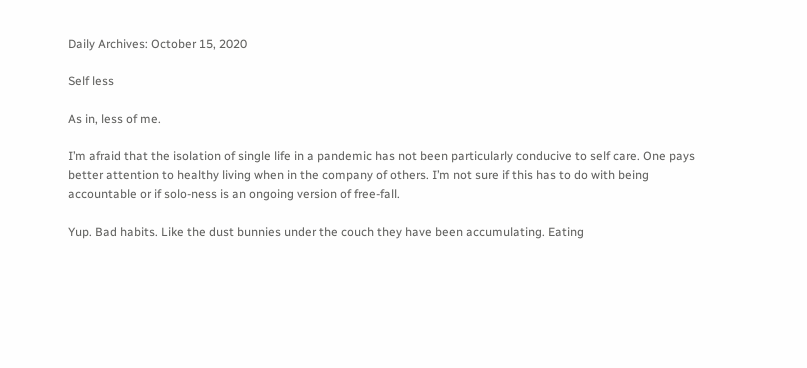Daily Archives: October 15, 2020

Self less

As in, less of me.

I’m afraid that the isolation of single life in a pandemic has not been particularly conducive to self care. One pays better attention to healthy living when in the company of others. I’m not sure if this has to do with being accountable or if solo-ness is an ongoing version of free-fall.

Yup. Bad habits. Like the dust bunnies under the couch they have been accumulating. Eating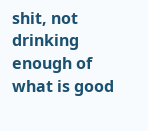shit, not drinking enough of what is good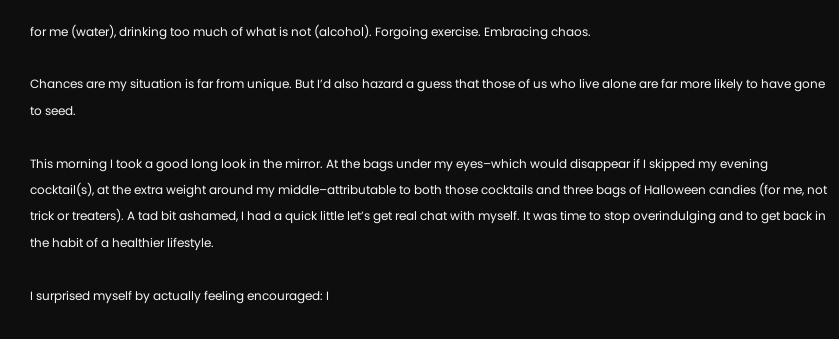for me (water), drinking too much of what is not (alcohol). Forgoing exercise. Embracing chaos.

Chances are my situation is far from unique. But I’d also hazard a guess that those of us who live alone are far more likely to have gone to seed.

This morning I took a good long look in the mirror. At the bags under my eyes–which would disappear if I skipped my evening cocktail(s), at the extra weight around my middle–attributable to both those cocktails and three bags of Halloween candies (for me, not trick or treaters). A tad bit ashamed, I had a quick little let’s get real chat with myself. It was time to stop overindulging and to get back in the habit of a healthier lifestyle.

I surprised myself by actually feeling encouraged: I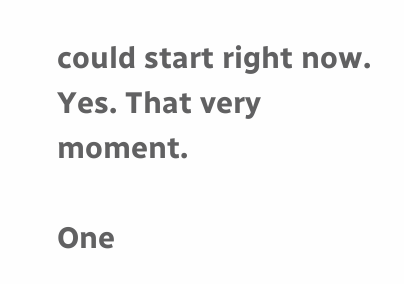could start right now. Yes. That very moment.

One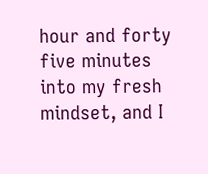hour and forty five minutes into my fresh mindset, and I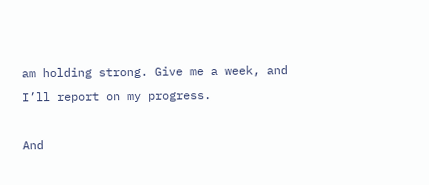am holding strong. Give me a week, and I’ll report on my progress.

And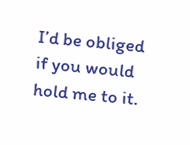I’d be obliged if you would hold me to it.